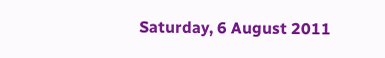Saturday, 6 August 2011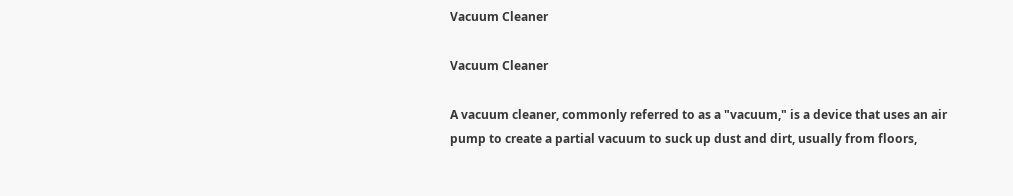Vacuum Cleaner

Vacuum Cleaner

A vacuum cleaner, commonly referred to as a "vacuum," is a device that uses an air pump to create a partial vacuum to suck up dust and dirt, usually from floors,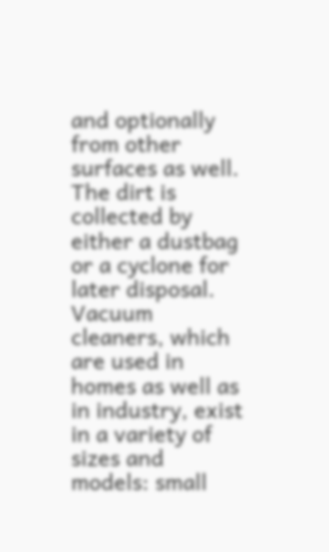and optionally from other surfaces as well. The dirt is collected by either a dustbag or a cyclone for later disposal. Vacuum cleaners, which are used in homes as well as in industry, exist in a variety of sizes and models: small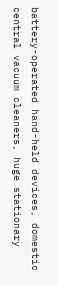battery-operated hand-held devices, domestic central vacuum cleaners, huge stationary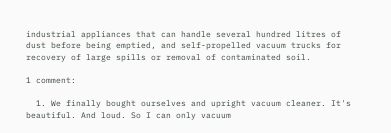industrial appliances that can handle several hundred litres of dust before being emptied, and self-propelled vacuum trucks for recovery of large spills or removal of contaminated soil.

1 comment:

  1. We finally bought ourselves and upright vacuum cleaner. It's beautiful. And loud. So I can only vacuum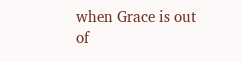when Grace is out of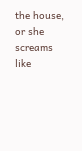the house, or she screams like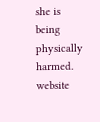she is being physically harmed. website